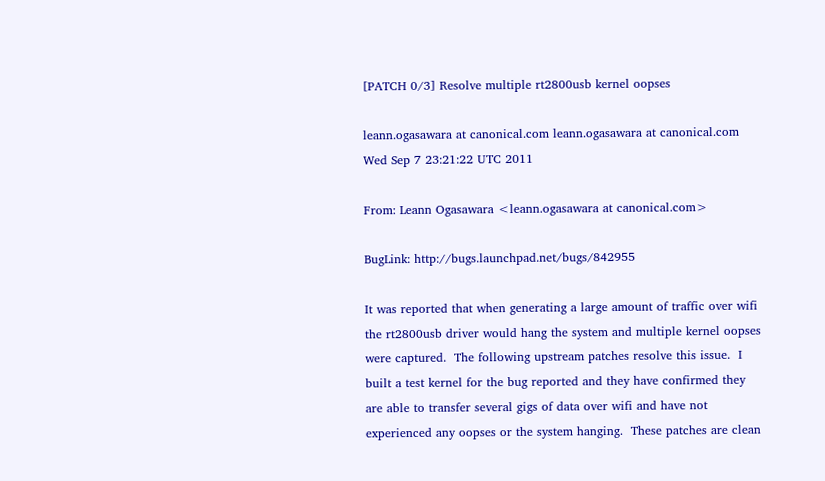[PATCH 0/3] Resolve multiple rt2800usb kernel oopses

leann.ogasawara at canonical.com leann.ogasawara at canonical.com
Wed Sep 7 23:21:22 UTC 2011

From: Leann Ogasawara <leann.ogasawara at canonical.com>

BugLink: http://bugs.launchpad.net/bugs/842955

It was reported that when generating a large amount of traffic over wifi
the rt2800usb driver would hang the system and multiple kernel oopses
were captured.  The following upstream patches resolve this issue.  I
built a test kernel for the bug reported and they have confirmed they
are able to transfer several gigs of data over wifi and have not
experienced any oopses or the system hanging.  These patches are clean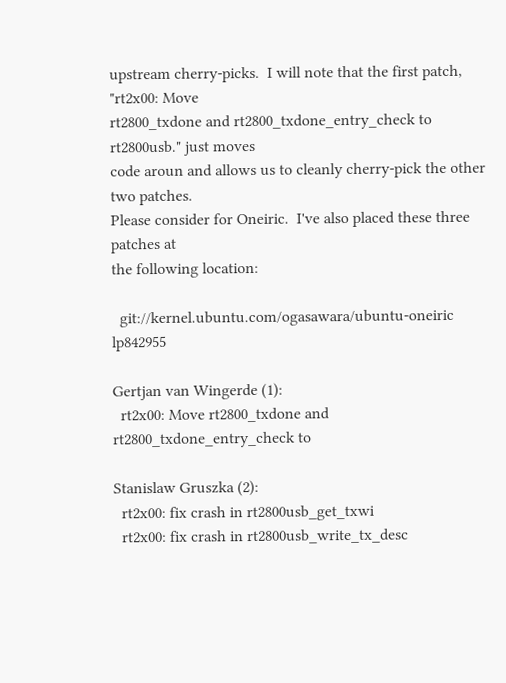upstream cherry-picks.  I will note that the first patch, "rt2x00: Move
rt2800_txdone and rt2800_txdone_entry_check to rt2800usb." just moves
code aroun and allows us to cleanly cherry-pick the other two patches.
Please consider for Oneiric.  I've also placed these three patches at
the following location:

  git://kernel.ubuntu.com/ogasawara/ubuntu-oneiric lp842955

Gertjan van Wingerde (1):
  rt2x00: Move rt2800_txdone and rt2800_txdone_entry_check to

Stanislaw Gruszka (2):
  rt2x00: fix crash in rt2800usb_get_txwi
  rt2x00: fix crash in rt2800usb_write_tx_desc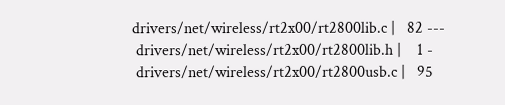drivers/net/wireless/rt2x00/rt2800lib.c |   82 ---
 drivers/net/wireless/rt2x00/rt2800lib.h |    1 -
 drivers/net/wireless/rt2x00/rt2800usb.c |   95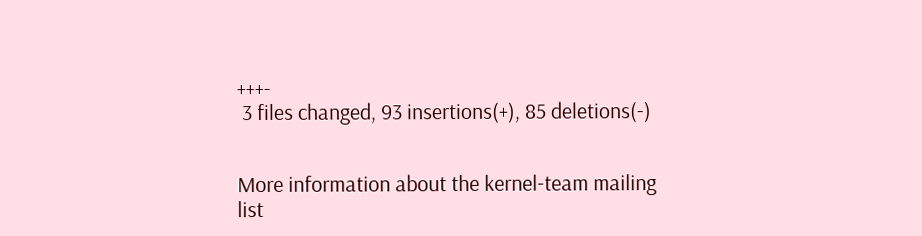+++-
 3 files changed, 93 insertions(+), 85 deletions(-)


More information about the kernel-team mailing list